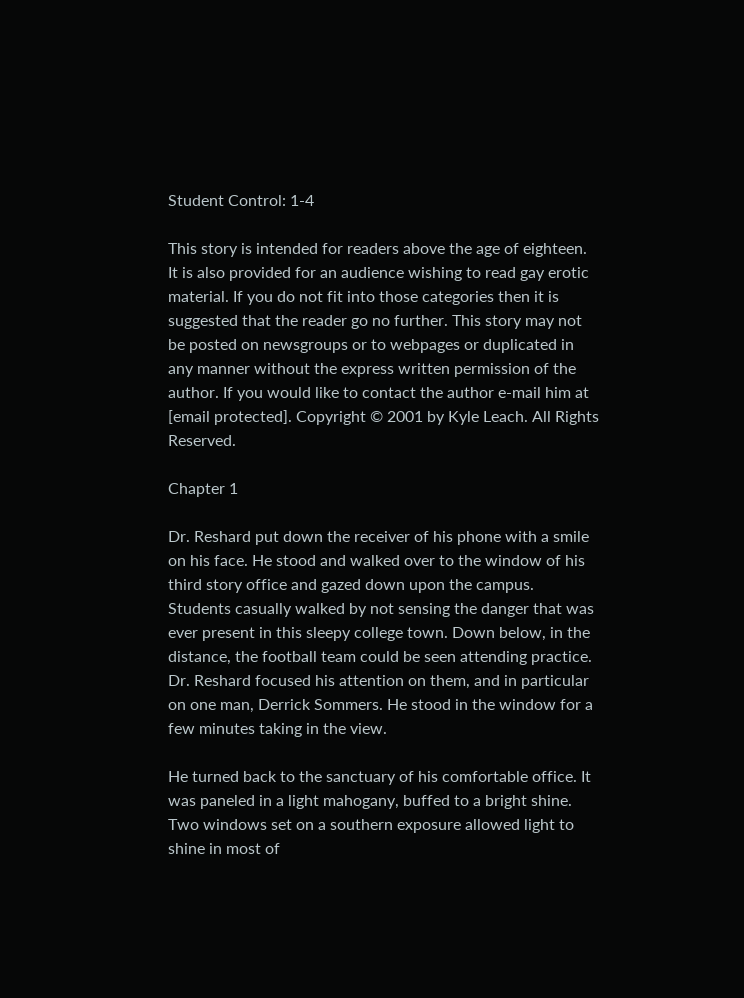Student Control: 1-4

This story is intended for readers above the age of eighteen. It is also provided for an audience wishing to read gay erotic material. If you do not fit into those categories then it is suggested that the reader go no further. This story may not be posted on newsgroups or to webpages or duplicated in any manner without the express written permission of the author. If you would like to contact the author e-mail him at [email protected]. Copyright © 2001 by Kyle Leach. All Rights Reserved.

Chapter 1

Dr. Reshard put down the receiver of his phone with a smile on his face. He stood and walked over to the window of his third story office and gazed down upon the campus. Students casually walked by not sensing the danger that was ever present in this sleepy college town. Down below, in the distance, the football team could be seen attending practice. Dr. Reshard focused his attention on them, and in particular on one man, Derrick Sommers. He stood in the window for a few minutes taking in the view.

He turned back to the sanctuary of his comfortable office. It was paneled in a light mahogany, buffed to a bright shine. Two windows set on a southern exposure allowed light to shine in most of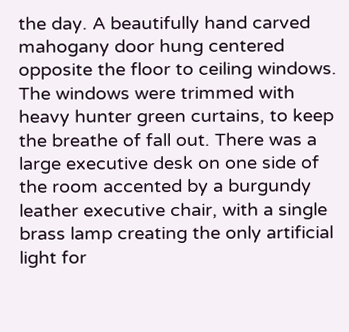the day. A beautifully hand carved mahogany door hung centered opposite the floor to ceiling windows. The windows were trimmed with heavy hunter green curtains, to keep the breathe of fall out. There was a large executive desk on one side of the room accented by a burgundy leather executive chair, with a single brass lamp creating the only artificial light for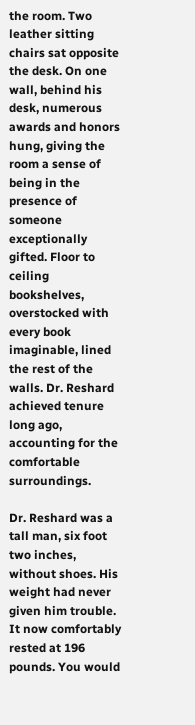the room. Two leather sitting chairs sat opposite the desk. On one wall, behind his desk, numerous awards and honors hung, giving the room a sense of being in the presence of someone exceptionally gifted. Floor to ceiling bookshelves, overstocked with every book imaginable, lined the rest of the walls. Dr. Reshard achieved tenure long ago, accounting for the comfortable surroundings.

Dr. Reshard was a tall man, six foot two inches, without shoes. His weight had never given him trouble. It now comfortably rested at 196 pounds. You would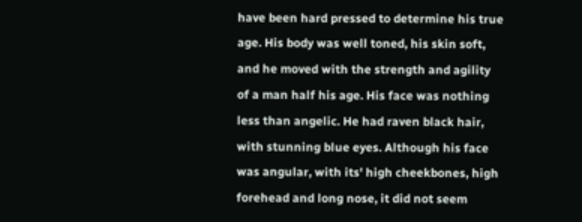have been hard pressed to determine his true age. His body was well toned, his skin soft, and he moved with the strength and agility of a man half his age. His face was nothing less than angelic. He had raven black hair, with stunning blue eyes. Although his face was angular, with its' high cheekbones, high forehead and long nose, it did not seem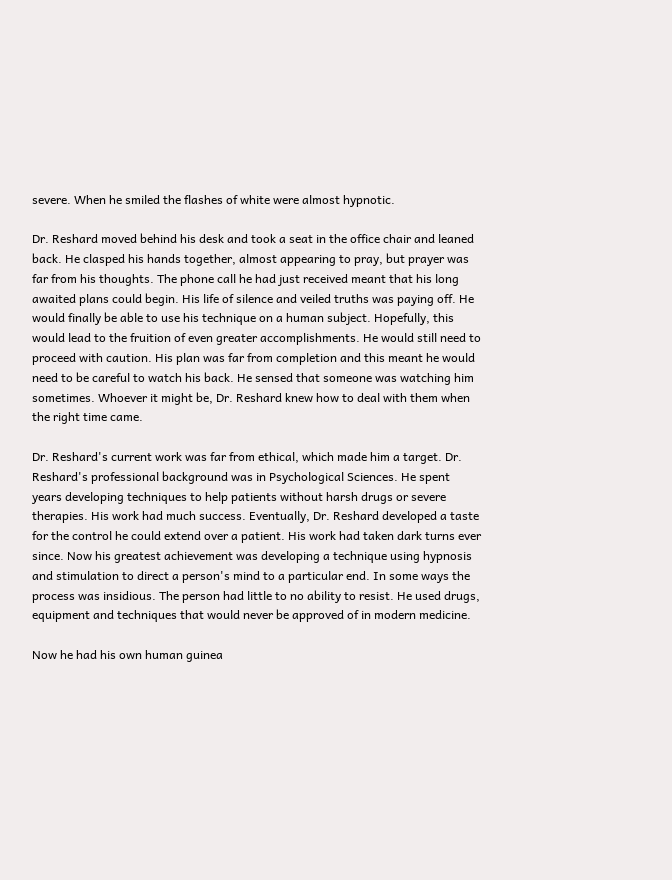severe. When he smiled the flashes of white were almost hypnotic.

Dr. Reshard moved behind his desk and took a seat in the office chair and leaned back. He clasped his hands together, almost appearing to pray, but prayer was far from his thoughts. The phone call he had just received meant that his long awaited plans could begin. His life of silence and veiled truths was paying off. He would finally be able to use his technique on a human subject. Hopefully, this would lead to the fruition of even greater accomplishments. He would still need to proceed with caution. His plan was far from completion and this meant he would need to be careful to watch his back. He sensed that someone was watching him sometimes. Whoever it might be, Dr. Reshard knew how to deal with them when the right time came.

Dr. Reshard's current work was far from ethical, which made him a target. Dr. Reshard's professional background was in Psychological Sciences. He spent years developing techniques to help patients without harsh drugs or severe therapies. His work had much success. Eventually, Dr. Reshard developed a taste for the control he could extend over a patient. His work had taken dark turns ever since. Now his greatest achievement was developing a technique using hypnosis and stimulation to direct a person's mind to a particular end. In some ways the process was insidious. The person had little to no ability to resist. He used drugs, equipment and techniques that would never be approved of in modern medicine.

Now he had his own human guinea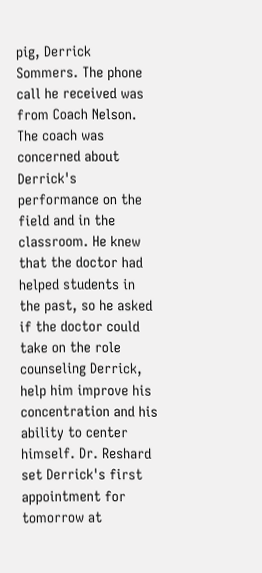pig, Derrick Sommers. The phone call he received was from Coach Nelson. The coach was concerned about Derrick's performance on the field and in the classroom. He knew that the doctor had helped students in the past, so he asked if the doctor could take on the role counseling Derrick, help him improve his concentration and his ability to center himself. Dr. Reshard set Derrick's first appointment for tomorrow at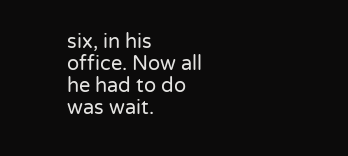six, in his office. Now all he had to do was wait.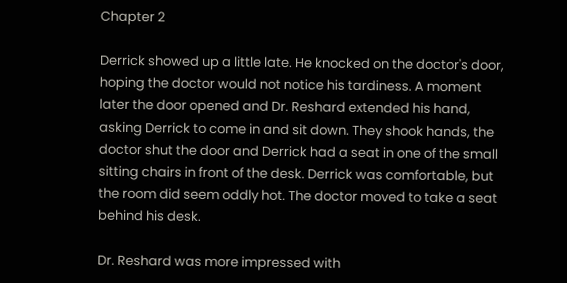Chapter 2

Derrick showed up a little late. He knocked on the doctor's door, hoping the doctor would not notice his tardiness. A moment later the door opened and Dr. Reshard extended his hand, asking Derrick to come in and sit down. They shook hands, the doctor shut the door and Derrick had a seat in one of the small sitting chairs in front of the desk. Derrick was comfortable, but the room did seem oddly hot. The doctor moved to take a seat behind his desk.

Dr. Reshard was more impressed with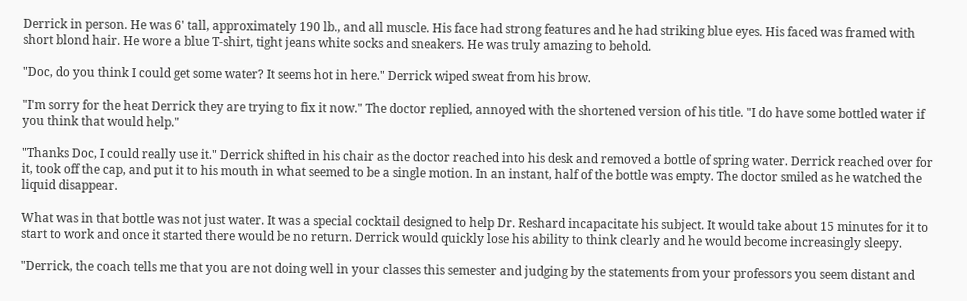Derrick in person. He was 6' tall, approximately 190 lb., and all muscle. His face had strong features and he had striking blue eyes. His faced was framed with short blond hair. He wore a blue T-shirt, tight jeans white socks and sneakers. He was truly amazing to behold.

"Doc, do you think I could get some water? It seems hot in here." Derrick wiped sweat from his brow.

"I'm sorry for the heat Derrick they are trying to fix it now." The doctor replied, annoyed with the shortened version of his title. "I do have some bottled water if you think that would help."

"Thanks Doc, I could really use it." Derrick shifted in his chair as the doctor reached into his desk and removed a bottle of spring water. Derrick reached over for it, took off the cap, and put it to his mouth in what seemed to be a single motion. In an instant, half of the bottle was empty. The doctor smiled as he watched the liquid disappear.

What was in that bottle was not just water. It was a special cocktail designed to help Dr. Reshard incapacitate his subject. It would take about 15 minutes for it to start to work and once it started there would be no return. Derrick would quickly lose his ability to think clearly and he would become increasingly sleepy.

"Derrick, the coach tells me that you are not doing well in your classes this semester and judging by the statements from your professors you seem distant and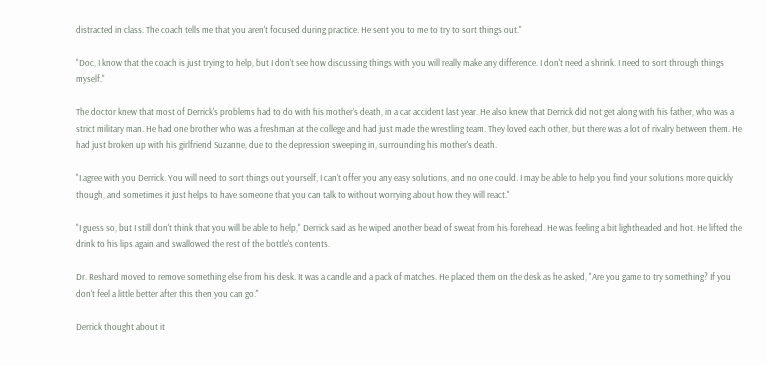distracted in class. The coach tells me that you aren't focused during practice. He sent you to me to try to sort things out."

"Doc, I know that the coach is just trying to help, but I don't see how discussing things with you will really make any difference. I don't need a shrink. I need to sort through things myself."

The doctor knew that most of Derrick's problems had to do with his mother's death, in a car accident last year. He also knew that Derrick did not get along with his father, who was a strict military man. He had one brother who was a freshman at the college and had just made the wrestling team. They loved each other, but there was a lot of rivalry between them. He had just broken up with his girlfriend Suzanne, due to the depression sweeping in, surrounding his mother's death.

"I agree with you Derrick. You will need to sort things out yourself, I can't offer you any easy solutions, and no one could. I may be able to help you find your solutions more quickly though, and sometimes it just helps to have someone that you can talk to without worrying about how they will react."

"I guess so, but I still don't think that you will be able to help," Derrick said as he wiped another bead of sweat from his forehead. He was feeling a bit lightheaded and hot. He lifted the drink to his lips again and swallowed the rest of the bottle's contents.

Dr. Reshard moved to remove something else from his desk. It was a candle and a pack of matches. He placed them on the desk as he asked, "Are you game to try something? If you don't feel a little better after this then you can go."

Derrick thought about it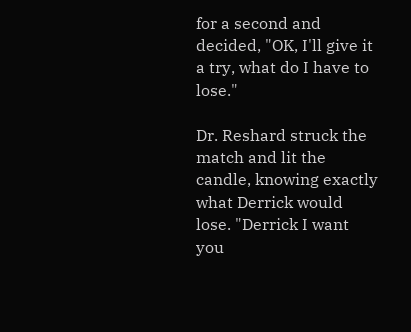for a second and decided, "OK, I'll give it a try, what do I have to lose."

Dr. Reshard struck the match and lit the candle, knowing exactly what Derrick would lose. "Derrick I want you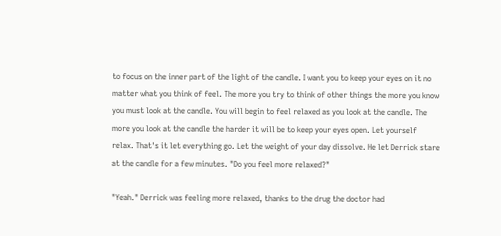to focus on the inner part of the light of the candle. I want you to keep your eyes on it no matter what you think of feel. The more you try to think of other things the more you know you must look at the candle. You will begin to feel relaxed as you look at the candle. The more you look at the candle the harder it will be to keep your eyes open. Let yourself relax. That's it let everything go. Let the weight of your day dissolve. He let Derrick stare at the candle for a few minutes. "Do you feel more relaxed?"

"Yeah." Derrick was feeling more relaxed, thanks to the drug the doctor had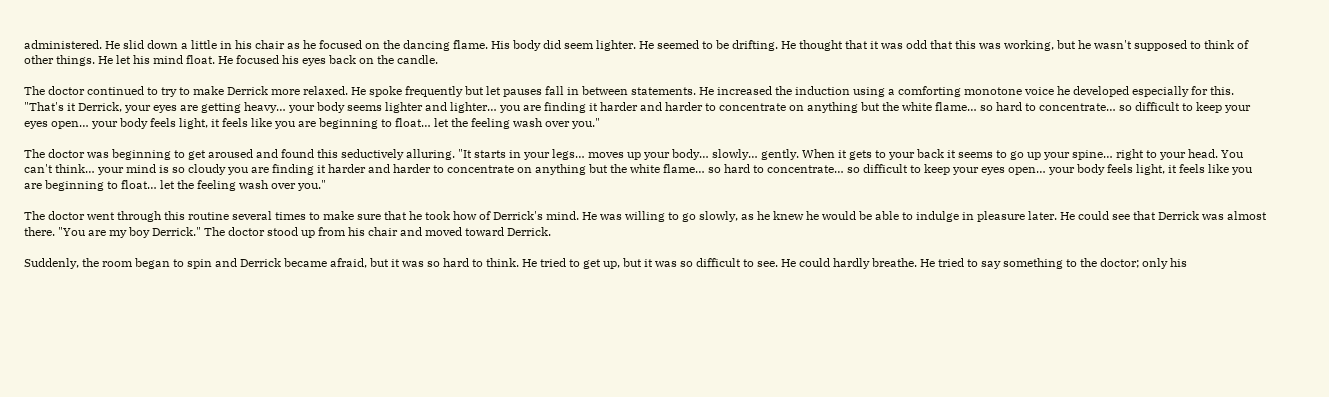administered. He slid down a little in his chair as he focused on the dancing flame. His body did seem lighter. He seemed to be drifting. He thought that it was odd that this was working, but he wasn't supposed to think of other things. He let his mind float. He focused his eyes back on the candle.

The doctor continued to try to make Derrick more relaxed. He spoke frequently but let pauses fall in between statements. He increased the induction using a comforting monotone voice he developed especially for this. "That's it Derrick, your eyes are getting heavy… your body seems lighter and lighter… you are finding it harder and harder to concentrate on anything but the white flame… so hard to concentrate… so difficult to keep your eyes open… your body feels light, it feels like you are beginning to float… let the feeling wash over you."

The doctor was beginning to get aroused and found this seductively alluring. "It starts in your legs… moves up your body… slowly… gently. When it gets to your back it seems to go up your spine… right to your head. You can't think… your mind is so cloudy you are finding it harder and harder to concentrate on anything but the white flame… so hard to concentrate… so difficult to keep your eyes open… your body feels light, it feels like you are beginning to float… let the feeling wash over you."

The doctor went through this routine several times to make sure that he took how of Derrick's mind. He was willing to go slowly, as he knew he would be able to indulge in pleasure later. He could see that Derrick was almost there. "You are my boy Derrick." The doctor stood up from his chair and moved toward Derrick.

Suddenly, the room began to spin and Derrick became afraid, but it was so hard to think. He tried to get up, but it was so difficult to see. He could hardly breathe. He tried to say something to the doctor; only his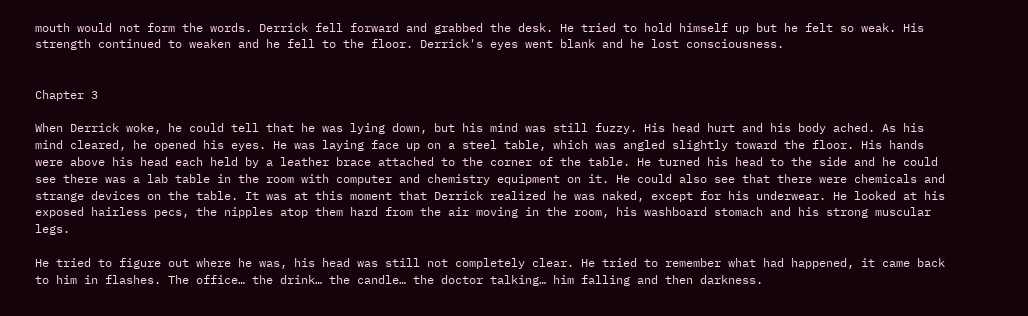mouth would not form the words. Derrick fell forward and grabbed the desk. He tried to hold himself up but he felt so weak. His strength continued to weaken and he fell to the floor. Derrick's eyes went blank and he lost consciousness.


Chapter 3

When Derrick woke, he could tell that he was lying down, but his mind was still fuzzy. His head hurt and his body ached. As his mind cleared, he opened his eyes. He was laying face up on a steel table, which was angled slightly toward the floor. His hands were above his head each held by a leather brace attached to the corner of the table. He turned his head to the side and he could see there was a lab table in the room with computer and chemistry equipment on it. He could also see that there were chemicals and strange devices on the table. It was at this moment that Derrick realized he was naked, except for his underwear. He looked at his exposed hairless pecs, the nipples atop them hard from the air moving in the room, his washboard stomach and his strong muscular legs.

He tried to figure out where he was, his head was still not completely clear. He tried to remember what had happened, it came back to him in flashes. The office… the drink… the candle… the doctor talking… him falling and then darkness.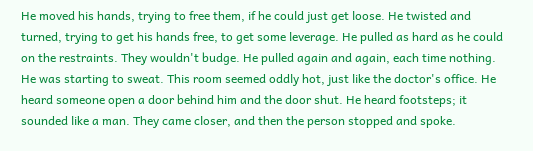He moved his hands, trying to free them, if he could just get loose. He twisted and turned, trying to get his hands free, to get some leverage. He pulled as hard as he could on the restraints. They wouldn't budge. He pulled again and again, each time nothing. He was starting to sweat. This room seemed oddly hot, just like the doctor's office. He heard someone open a door behind him and the door shut. He heard footsteps; it sounded like a man. They came closer, and then the person stopped and spoke.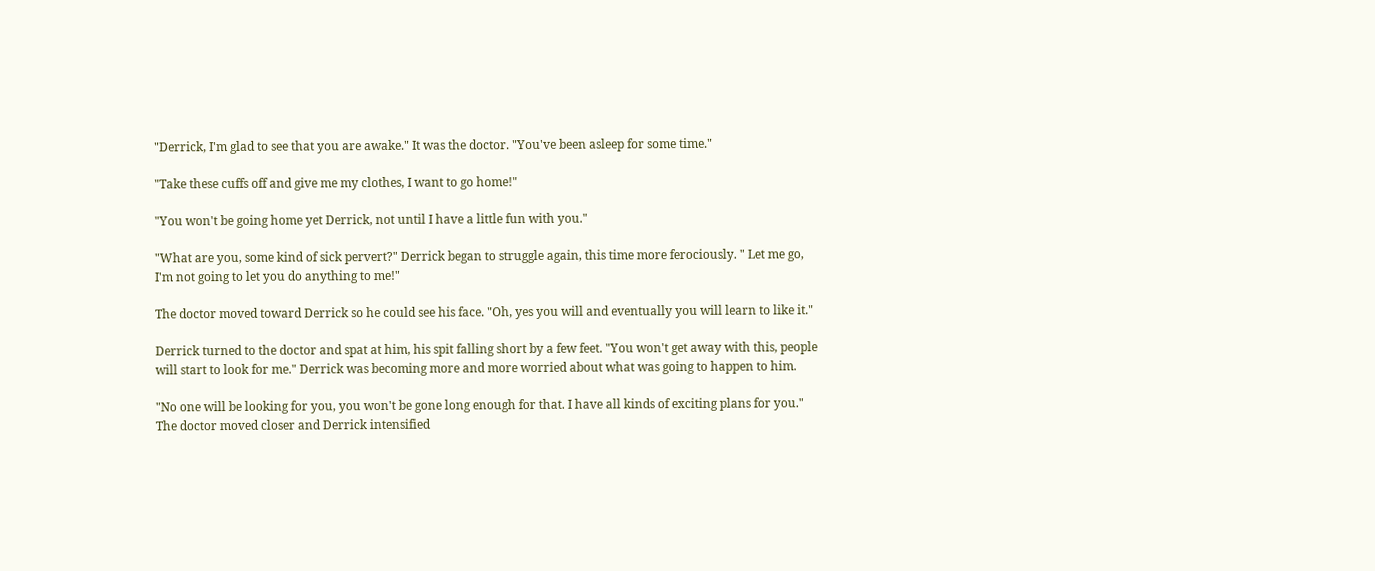"Derrick, I'm glad to see that you are awake." It was the doctor. "You've been asleep for some time."

"Take these cuffs off and give me my clothes, I want to go home!"

"You won't be going home yet Derrick, not until I have a little fun with you."

"What are you, some kind of sick pervert?" Derrick began to struggle again, this time more ferociously. " Let me go, I'm not going to let you do anything to me!"

The doctor moved toward Derrick so he could see his face. "Oh, yes you will and eventually you will learn to like it."

Derrick turned to the doctor and spat at him, his spit falling short by a few feet. "You won't get away with this, people will start to look for me." Derrick was becoming more and more worried about what was going to happen to him.

"No one will be looking for you, you won't be gone long enough for that. I have all kinds of exciting plans for you." The doctor moved closer and Derrick intensified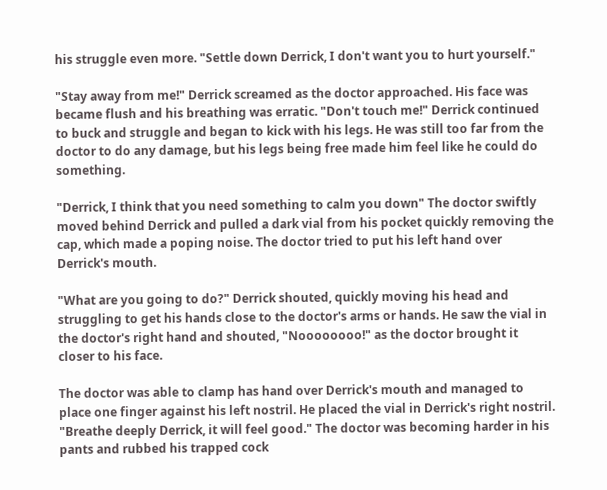his struggle even more. "Settle down Derrick, I don't want you to hurt yourself."

"Stay away from me!" Derrick screamed as the doctor approached. His face was became flush and his breathing was erratic. "Don't touch me!" Derrick continued to buck and struggle and began to kick with his legs. He was still too far from the doctor to do any damage, but his legs being free made him feel like he could do something.

"Derrick, I think that you need something to calm you down" The doctor swiftly moved behind Derrick and pulled a dark vial from his pocket quickly removing the cap, which made a poping noise. The doctor tried to put his left hand over Derrick's mouth.

"What are you going to do?" Derrick shouted, quickly moving his head and struggling to get his hands close to the doctor's arms or hands. He saw the vial in the doctor's right hand and shouted, "Noooooooo!" as the doctor brought it closer to his face.

The doctor was able to clamp has hand over Derrick's mouth and managed to place one finger against his left nostril. He placed the vial in Derrick's right nostril. "Breathe deeply Derrick, it will feel good." The doctor was becoming harder in his pants and rubbed his trapped cock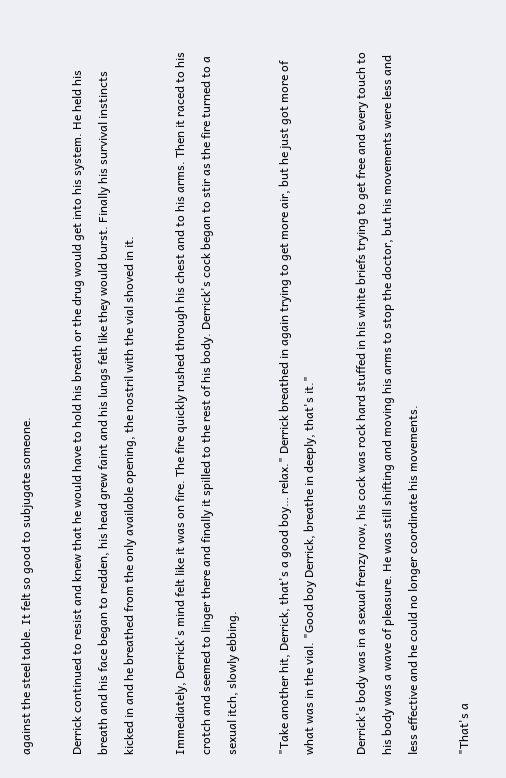against the steel table. It felt so good to subjugate someone.

Derrick continued to resist and knew that he would have to hold his breath or the drug would get into his system. He held his breath and his face began to redden, his head grew faint and his lungs felt like they would burst. Finally his survival instincts kicked in and he breathed from the only available opening, the nostril with the vial shoved in it.

Immediately, Derrick's mind felt like it was on fire. The fire quickly rushed through his chest and to his arms. Then it raced to his crotch and seemed to linger there and finally it spilled to the rest of his body. Derrick's cock began to stir as the fire turned to a sexual itch, slowly ebbing.

"Take another hit, Derrick, that's a good boy… relax." Derrick breathed in again trying to get more air, but he just got more of what was in the vial. "Good boy Derrick, breathe in deeply, that's it."

Derrick's body was in a sexual frenzy now, his cock was rock hard stuffed in his white briefs trying to get free and every touch to his body was a wave of pleasure. He was still shifting and moving his arms to stop the doctor, but his movements were less and less effective and he could no longer coordinate his movements.

"That's a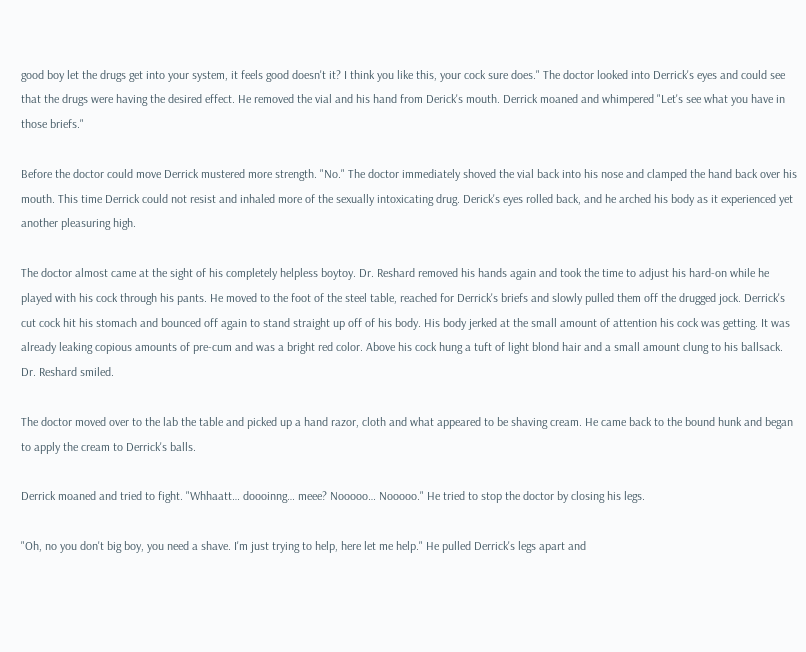good boy let the drugs get into your system, it feels good doesn't it? I think you like this, your cock sure does." The doctor looked into Derrick's eyes and could see that the drugs were having the desired effect. He removed the vial and his hand from Derick's mouth. Derrick moaned and whimpered "Let's see what you have in those briefs."

Before the doctor could move Derrick mustered more strength. "No." The doctor immediately shoved the vial back into his nose and clamped the hand back over his mouth. This time Derrick could not resist and inhaled more of the sexually intoxicating drug. Derick's eyes rolled back, and he arched his body as it experienced yet another pleasuring high.

The doctor almost came at the sight of his completely helpless boytoy. Dr. Reshard removed his hands again and took the time to adjust his hard-on while he played with his cock through his pants. He moved to the foot of the steel table, reached for Derrick's briefs and slowly pulled them off the drugged jock. Derrick's cut cock hit his stomach and bounced off again to stand straight up off of his body. His body jerked at the small amount of attention his cock was getting. It was already leaking copious amounts of pre-cum and was a bright red color. Above his cock hung a tuft of light blond hair and a small amount clung to his ballsack. Dr. Reshard smiled.

The doctor moved over to the lab the table and picked up a hand razor, cloth and what appeared to be shaving cream. He came back to the bound hunk and began to apply the cream to Derrick's balls.

Derrick moaned and tried to fight. "Whhaatt… doooinng… meee? Nooooo… Nooooo." He tried to stop the doctor by closing his legs.

"Oh, no you don't big boy, you need a shave. I'm just trying to help, here let me help." He pulled Derrick's legs apart and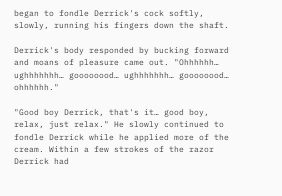began to fondle Derrick's cock softly, slowly, running his fingers down the shaft.

Derrick's body responded by bucking forward and moans of pleasure came out. "Ohhhhhh… ughhhhhhh… goooooood… ughhhhhhh… goooooood… ohhhhhh."

"Good boy Derrick, that's it… good boy, relax, just relax." He slowly continued to fondle Derrick while he applied more of the cream. Within a few strokes of the razor Derrick had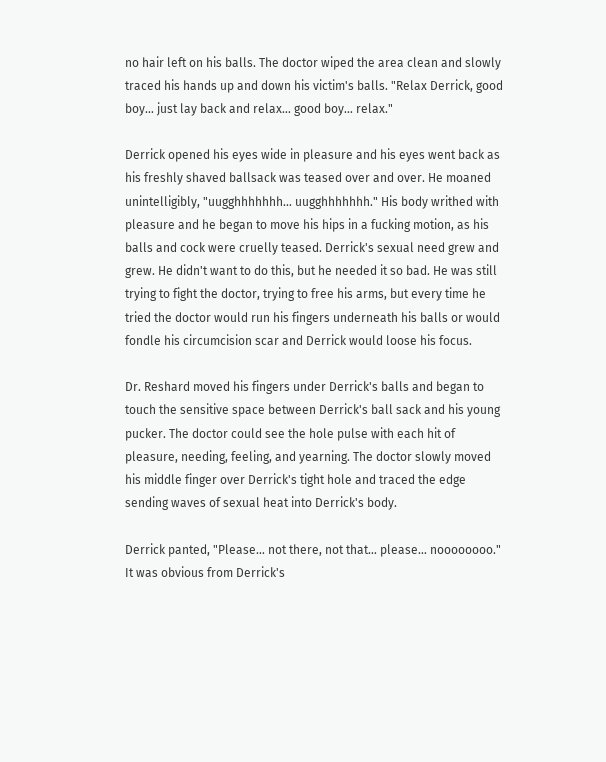no hair left on his balls. The doctor wiped the area clean and slowly traced his hands up and down his victim's balls. "Relax Derrick, good boy… just lay back and relax… good boy… relax."

Derrick opened his eyes wide in pleasure and his eyes went back as his freshly shaved ballsack was teased over and over. He moaned unintelligibly, "uugghhhhhhh… uugghhhhhhh." His body writhed with pleasure and he began to move his hips in a fucking motion, as his balls and cock were cruelly teased. Derrick's sexual need grew and grew. He didn't want to do this, but he needed it so bad. He was still trying to fight the doctor, trying to free his arms, but every time he tried the doctor would run his fingers underneath his balls or would fondle his circumcision scar and Derrick would loose his focus.

Dr. Reshard moved his fingers under Derrick's balls and began to touch the sensitive space between Derrick's ball sack and his young pucker. The doctor could see the hole pulse with each hit of pleasure, needing, feeling, and yearning. The doctor slowly moved his middle finger over Derrick's tight hole and traced the edge sending waves of sexual heat into Derrick's body.

Derrick panted, "Please… not there, not that… please… noooooooo." It was obvious from Derrick's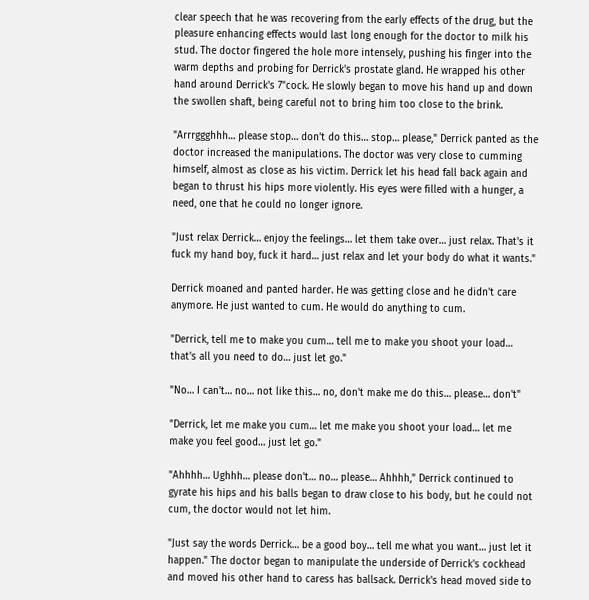clear speech that he was recovering from the early effects of the drug, but the pleasure enhancing effects would last long enough for the doctor to milk his stud. The doctor fingered the hole more intensely, pushing his finger into the warm depths and probing for Derrick's prostate gland. He wrapped his other hand around Derrick's 7"cock. He slowly began to move his hand up and down the swollen shaft, being careful not to bring him too close to the brink.

"Arrrggghhh… please stop… don't do this… stop… please," Derrick panted as the doctor increased the manipulations. The doctor was very close to cumming himself, almost as close as his victim. Derrick let his head fall back again and began to thrust his hips more violently. His eyes were filled with a hunger, a need, one that he could no longer ignore.

"Just relax Derrick… enjoy the feelings… let them take over… just relax. That's it fuck my hand boy, fuck it hard… just relax and let your body do what it wants."

Derrick moaned and panted harder. He was getting close and he didn't care anymore. He just wanted to cum. He would do anything to cum.

"Derrick, tell me to make you cum… tell me to make you shoot your load… that's all you need to do… just let go."

"No… I can't… no… not like this… no, don't make me do this… please… don't"

"Derrick, let me make you cum… let me make you shoot your load… let me make you feel good… just let go."

"Ahhhh… Ughhh… please don't… no… please… Ahhhh," Derrick continued to gyrate his hips and his balls began to draw close to his body, but he could not cum, the doctor would not let him.

"Just say the words Derrick… be a good boy… tell me what you want… just let it happen." The doctor began to manipulate the underside of Derrick's cockhead and moved his other hand to caress has ballsack. Derrick's head moved side to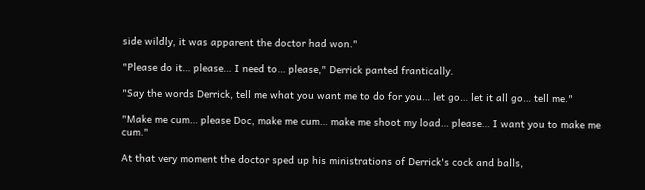side wildly, it was apparent the doctor had won."

"Please do it… please… I need to… please," Derrick panted frantically.

"Say the words Derrick, tell me what you want me to do for you… let go… let it all go… tell me."

"Make me cum… please Doc, make me cum… make me shoot my load… please… I want you to make me cum."

At that very moment the doctor sped up his ministrations of Derrick's cock and balls,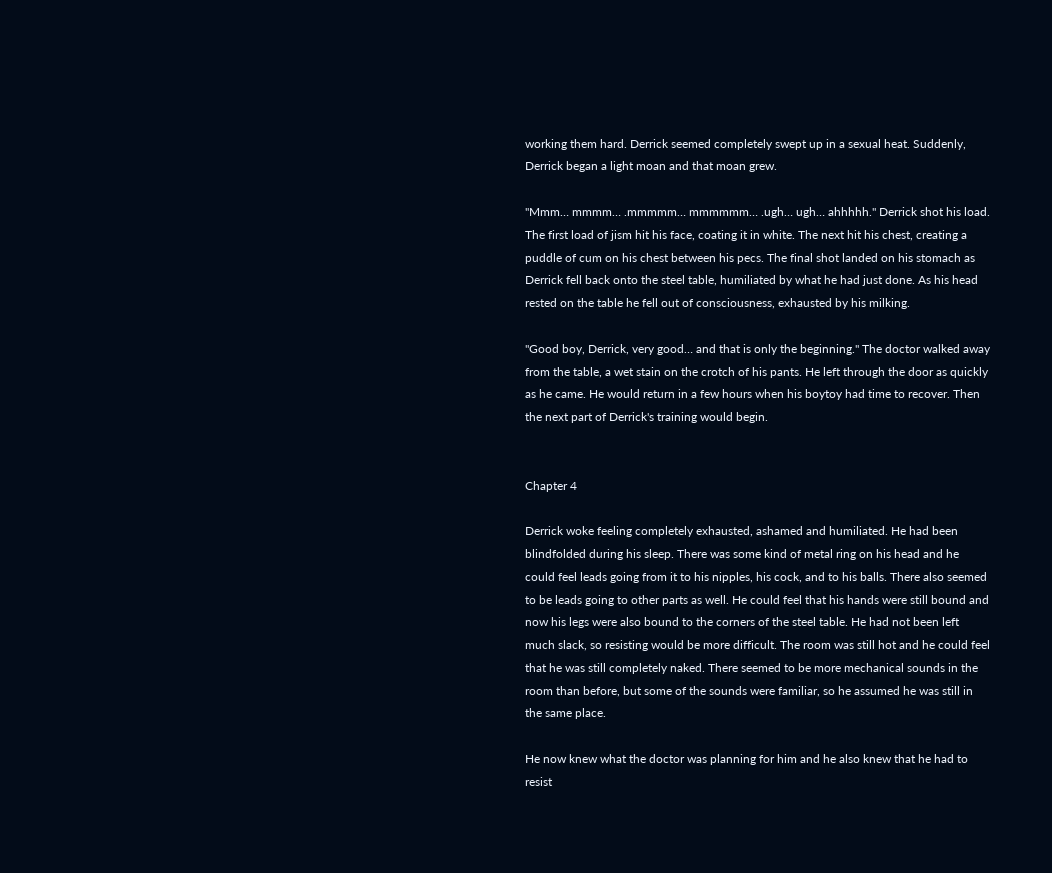working them hard. Derrick seemed completely swept up in a sexual heat. Suddenly, Derrick began a light moan and that moan grew.

"Mmm… mmmm… .mmmmm… mmmmmm… .ugh… ugh… ahhhhh." Derrick shot his load. The first load of jism hit his face, coating it in white. The next hit his chest, creating a puddle of cum on his chest between his pecs. The final shot landed on his stomach as Derrick fell back onto the steel table, humiliated by what he had just done. As his head rested on the table he fell out of consciousness, exhausted by his milking.

"Good boy, Derrick, very good… and that is only the beginning." The doctor walked away from the table, a wet stain on the crotch of his pants. He left through the door as quickly as he came. He would return in a few hours when his boytoy had time to recover. Then the next part of Derrick's training would begin.


Chapter 4

Derrick woke feeling completely exhausted, ashamed and humiliated. He had been blindfolded during his sleep. There was some kind of metal ring on his head and he could feel leads going from it to his nipples, his cock, and to his balls. There also seemed to be leads going to other parts as well. He could feel that his hands were still bound and now his legs were also bound to the corners of the steel table. He had not been left much slack, so resisting would be more difficult. The room was still hot and he could feel that he was still completely naked. There seemed to be more mechanical sounds in the room than before, but some of the sounds were familiar, so he assumed he was still in the same place.

He now knew what the doctor was planning for him and he also knew that he had to resist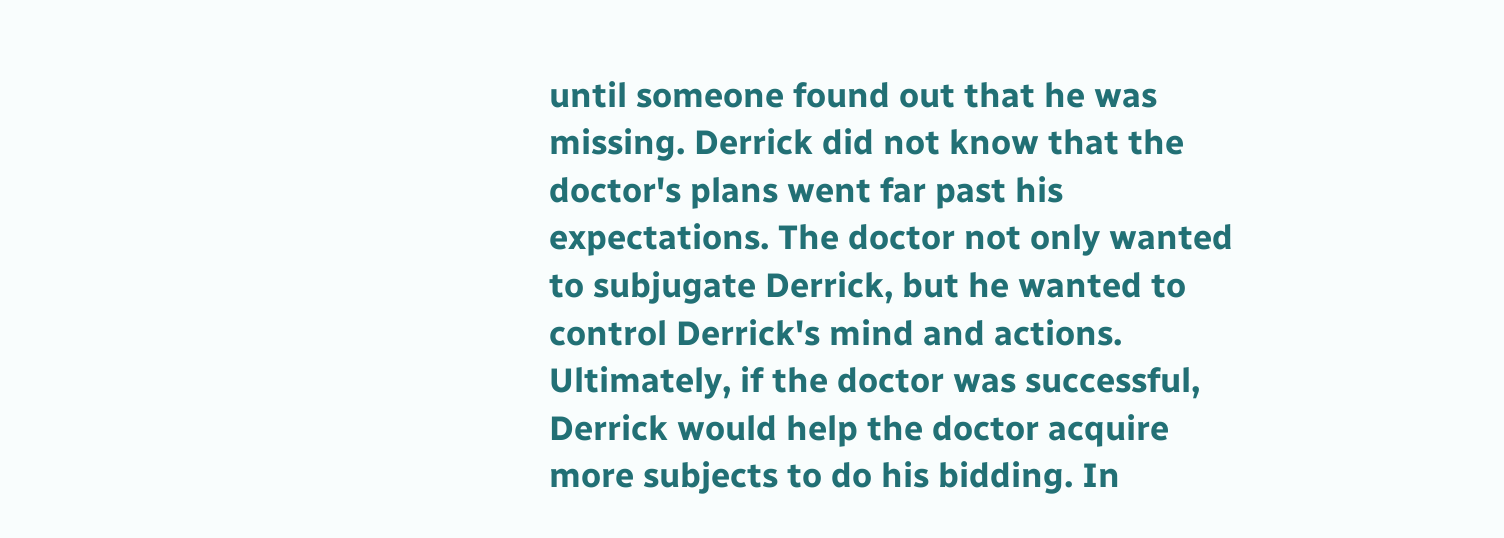until someone found out that he was missing. Derrick did not know that the doctor's plans went far past his expectations. The doctor not only wanted to subjugate Derrick, but he wanted to control Derrick's mind and actions. Ultimately, if the doctor was successful, Derrick would help the doctor acquire more subjects to do his bidding. In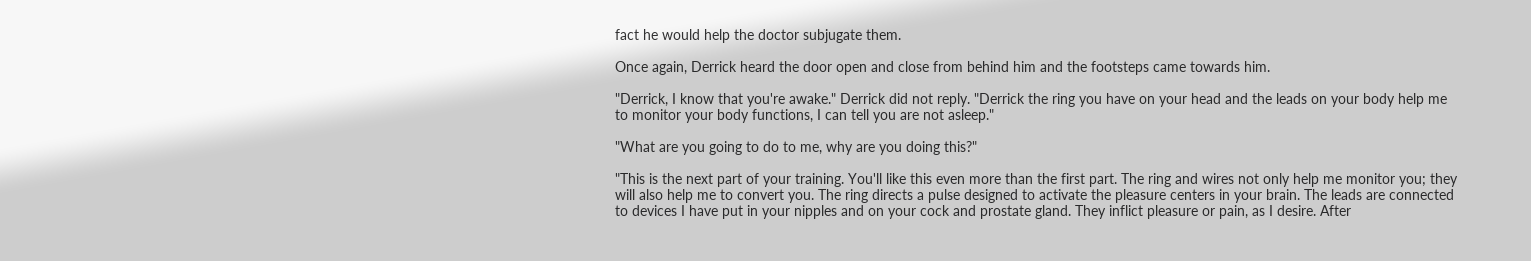fact he would help the doctor subjugate them.

Once again, Derrick heard the door open and close from behind him and the footsteps came towards him.

"Derrick, I know that you're awake." Derrick did not reply. "Derrick the ring you have on your head and the leads on your body help me to monitor your body functions, I can tell you are not asleep."

"What are you going to do to me, why are you doing this?"

"This is the next part of your training. You'll like this even more than the first part. The ring and wires not only help me monitor you; they will also help me to convert you. The ring directs a pulse designed to activate the pleasure centers in your brain. The leads are connected to devices I have put in your nipples and on your cock and prostate gland. They inflict pleasure or pain, as I desire. After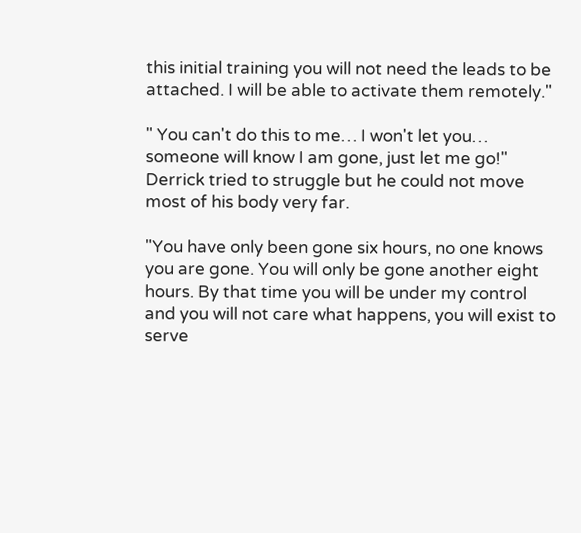this initial training you will not need the leads to be attached. I will be able to activate them remotely."

" You can't do this to me… I won't let you… someone will know I am gone, just let me go!" Derrick tried to struggle but he could not move most of his body very far.

"You have only been gone six hours, no one knows you are gone. You will only be gone another eight hours. By that time you will be under my control and you will not care what happens, you will exist to serve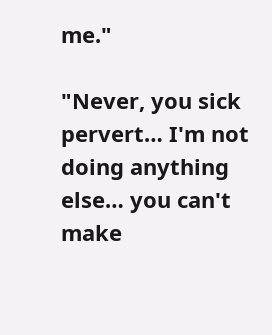me."

"Never, you sick pervert… I'm not doing anything else… you can't make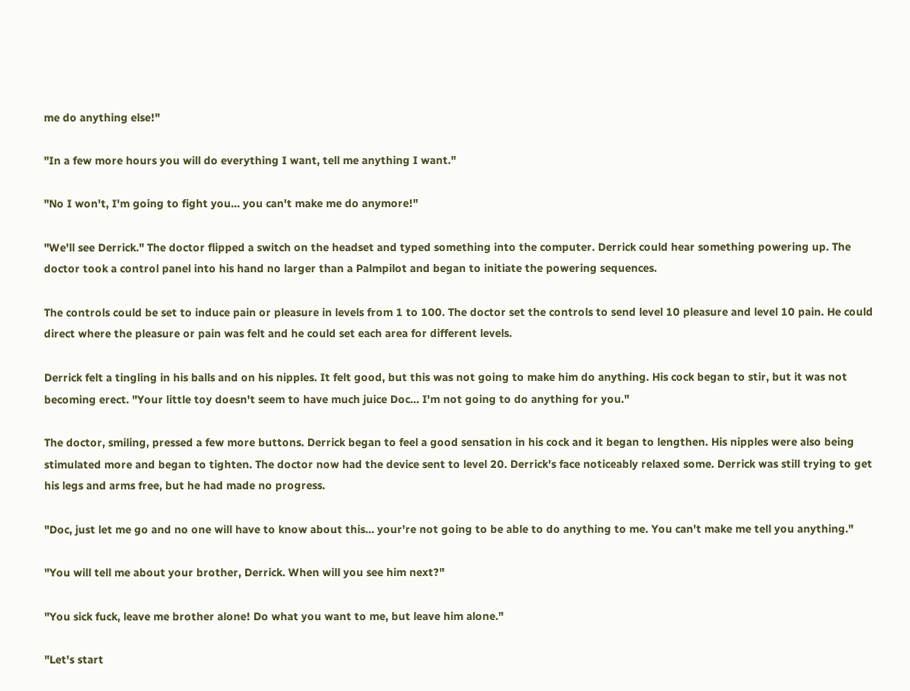me do anything else!"

"In a few more hours you will do everything I want, tell me anything I want."

"No I won't, I'm going to fight you… you can't make me do anymore!"

"We'll see Derrick." The doctor flipped a switch on the headset and typed something into the computer. Derrick could hear something powering up. The doctor took a control panel into his hand no larger than a Palmpilot and began to initiate the powering sequences.

The controls could be set to induce pain or pleasure in levels from 1 to 100. The doctor set the controls to send level 10 pleasure and level 10 pain. He could direct where the pleasure or pain was felt and he could set each area for different levels.

Derrick felt a tingling in his balls and on his nipples. It felt good, but this was not going to make him do anything. His cock began to stir, but it was not becoming erect. "Your little toy doesn't seem to have much juice Doc… I'm not going to do anything for you."

The doctor, smiling, pressed a few more buttons. Derrick began to feel a good sensation in his cock and it began to lengthen. His nipples were also being stimulated more and began to tighten. The doctor now had the device sent to level 20. Derrick's face noticeably relaxed some. Derrick was still trying to get his legs and arms free, but he had made no progress.

"Doc, just let me go and no one will have to know about this… your're not going to be able to do anything to me. You can't make me tell you anything."

"You will tell me about your brother, Derrick. When will you see him next?"

"You sick fuck, leave me brother alone! Do what you want to me, but leave him alone."

"Let's start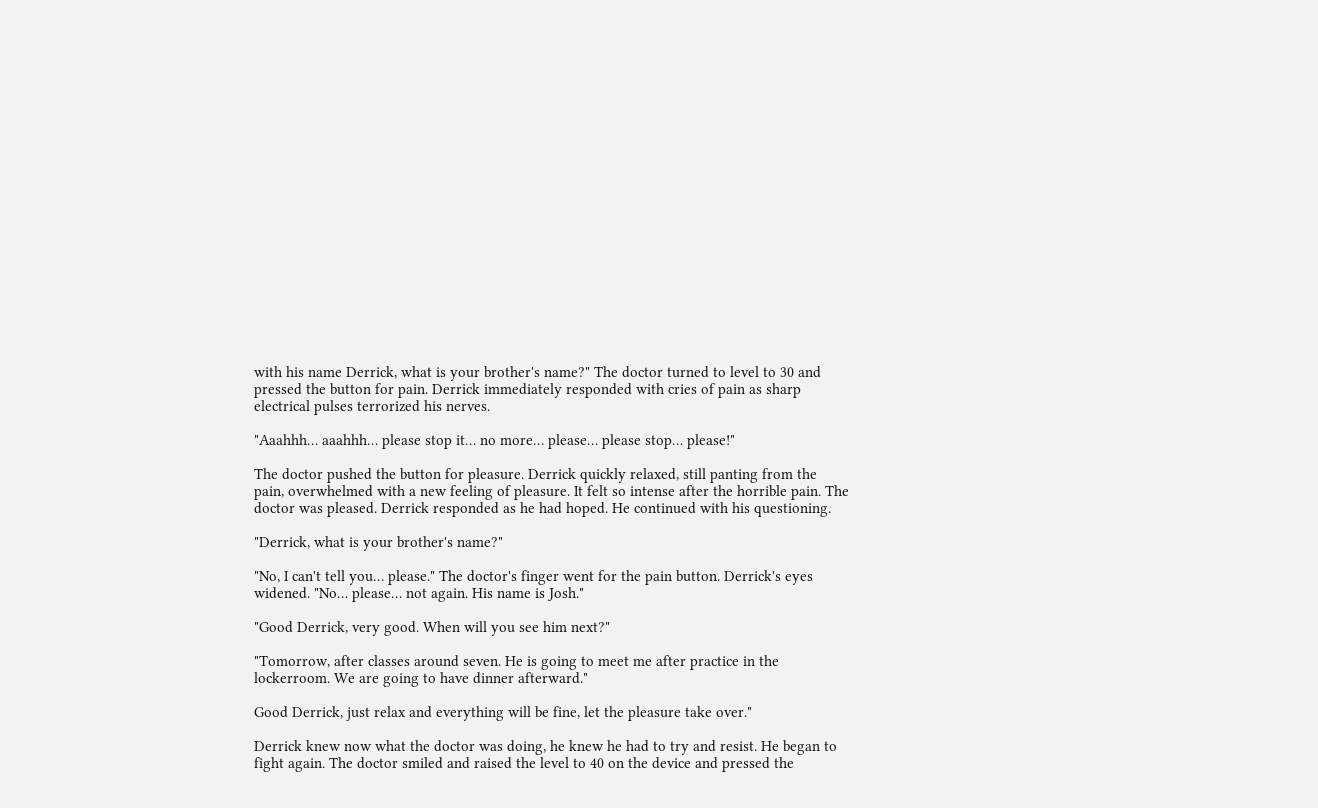with his name Derrick, what is your brother's name?" The doctor turned to level to 30 and pressed the button for pain. Derrick immediately responded with cries of pain as sharp electrical pulses terrorized his nerves.

"Aaahhh… aaahhh… please stop it… no more… please… please stop… please!"

The doctor pushed the button for pleasure. Derrick quickly relaxed, still panting from the pain, overwhelmed with a new feeling of pleasure. It felt so intense after the horrible pain. The doctor was pleased. Derrick responded as he had hoped. He continued with his questioning.

"Derrick, what is your brother's name?"

"No, I can't tell you… please." The doctor's finger went for the pain button. Derrick's eyes widened. "No… please… not again. His name is Josh."

"Good Derrick, very good. When will you see him next?"

"Tomorrow, after classes around seven. He is going to meet me after practice in the lockerroom. We are going to have dinner afterward."

Good Derrick, just relax and everything will be fine, let the pleasure take over."

Derrick knew now what the doctor was doing, he knew he had to try and resist. He began to fight again. The doctor smiled and raised the level to 40 on the device and pressed the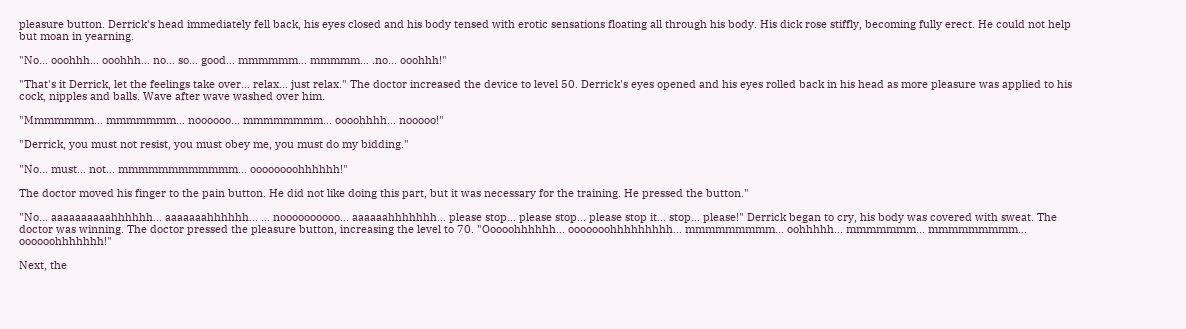pleasure button. Derrick's head immediately fell back, his eyes closed and his body tensed with erotic sensations floating all through his body. His dick rose stiffly, becoming fully erect. He could not help but moan in yearning.

"No… ooohhh… ooohhh… no… so… good… mmmmmm… mmmmm… .no… ooohhh!"

"That's it Derrick, let the feelings take over… relax… just relax." The doctor increased the device to level 50. Derrick's eyes opened and his eyes rolled back in his head as more pleasure was applied to his cock, nipples and balls. Wave after wave washed over him.

"Mmmmmmm… mmmmmmm… noooooo… mmmmmmmm… oooohhhh… nooooo!"

"Derrick, you must not resist, you must obey me, you must do my bidding."

"No… must… not… mmmmmmmmmmmm… oooooooohhhhhh!"

The doctor moved his finger to the pain button. He did not like doing this part, but it was necessary for the training. He pressed the button."

"No… aaaaaaaaaahhhhhh… aaaaaaahhhhhh… … noooooooooo… aaaaaahhhhhhh… please stop… please stop… please stop it… stop… please!" Derrick began to cry, his body was covered with sweat. The doctor was winning. The doctor pressed the pleasure button, increasing the level to 70. "Ooooohhhhhh… ooooooohhhhhhhhh… mmmmmmmmm… oohhhhh… mmmmmmm… mmmmmmmmm… oooooohhhhhhh!"

Next, the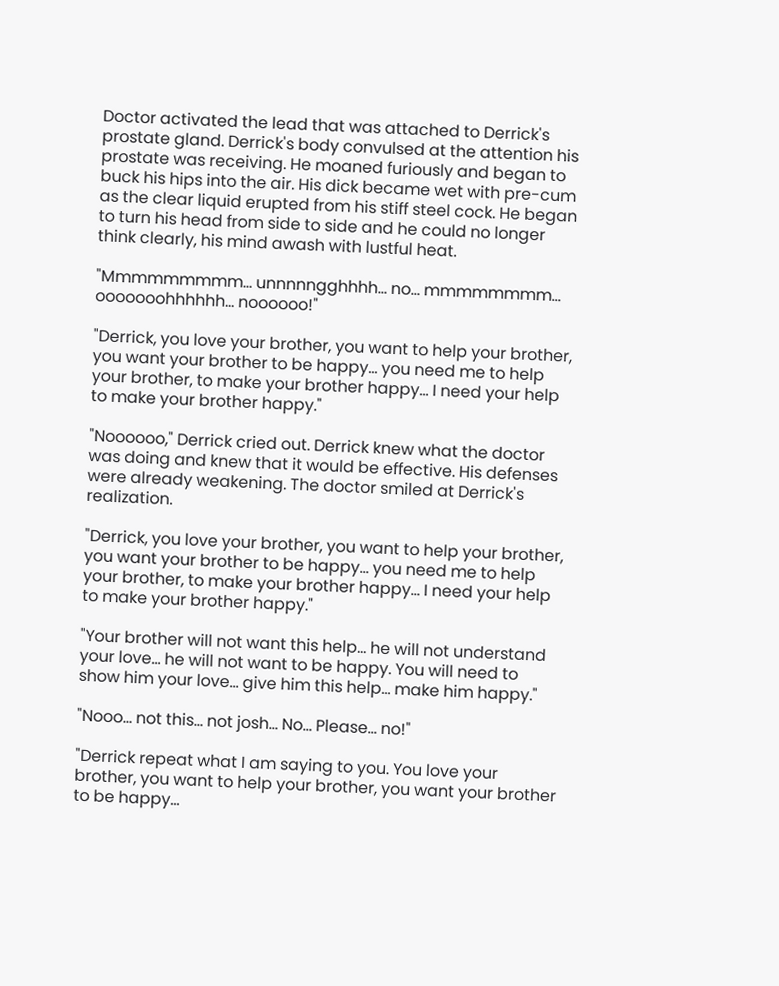Doctor activated the lead that was attached to Derrick's prostate gland. Derrick's body convulsed at the attention his prostate was receiving. He moaned furiously and began to buck his hips into the air. His dick became wet with pre-cum as the clear liquid erupted from his stiff steel cock. He began to turn his head from side to side and he could no longer think clearly, his mind awash with lustful heat.

"Mmmmmmmmm… unnnnngghhhh… no… mmmmmmmm… ooooooohhhhhh… noooooo!"

"Derrick, you love your brother, you want to help your brother, you want your brother to be happy… you need me to help your brother, to make your brother happy… I need your help to make your brother happy."

"Noooooo," Derrick cried out. Derrick knew what the doctor was doing and knew that it would be effective. His defenses were already weakening. The doctor smiled at Derrick's realization.

"Derrick, you love your brother, you want to help your brother, you want your brother to be happy… you need me to help your brother, to make your brother happy… I need your help to make your brother happy."

"Your brother will not want this help… he will not understand your love… he will not want to be happy. You will need to show him your love… give him this help… make him happy."

"Nooo… not this… not josh… No… Please… no!"

"Derrick repeat what I am saying to you. You love your brother, you want to help your brother, you want your brother to be happy…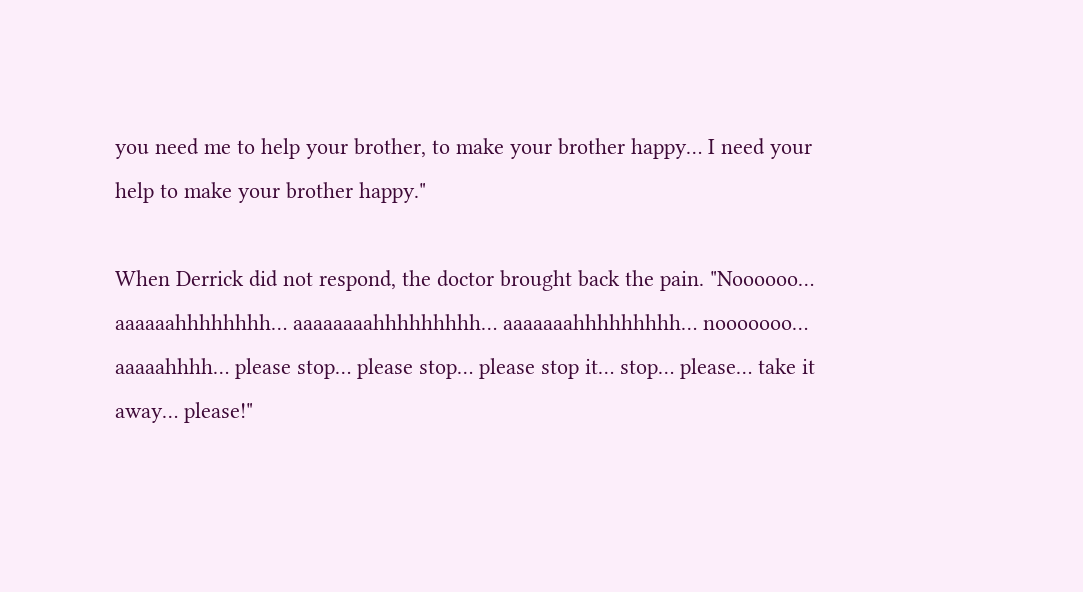you need me to help your brother, to make your brother happy… I need your help to make your brother happy."

When Derrick did not respond, the doctor brought back the pain. "Noooooo… aaaaaahhhhhhhh… aaaaaaaahhhhhhhhh… aaaaaaahhhhhhhhh… nooooooo… aaaaahhhh… please stop… please stop… please stop it… stop… please… take it away… please!"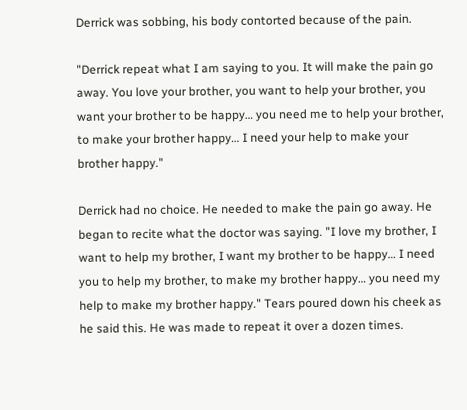Derrick was sobbing, his body contorted because of the pain.

"Derrick repeat what I am saying to you. It will make the pain go away. You love your brother, you want to help your brother, you want your brother to be happy… you need me to help your brother, to make your brother happy… I need your help to make your brother happy."

Derrick had no choice. He needed to make the pain go away. He began to recite what the doctor was saying. "I love my brother, I want to help my brother, I want my brother to be happy… I need you to help my brother, to make my brother happy… you need my help to make my brother happy." Tears poured down his cheek as he said this. He was made to repeat it over a dozen times.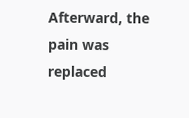Afterward, the pain was replaced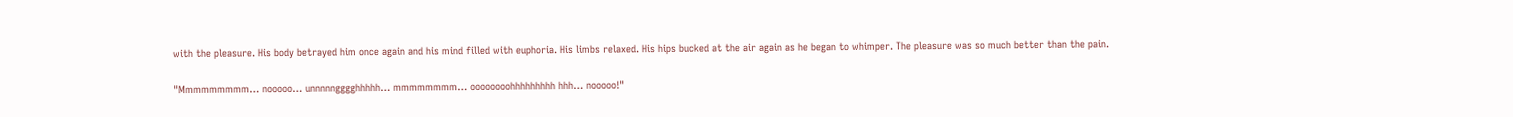with the pleasure. His body betrayed him once again and his mind filled with euphoria. His limbs relaxed. His hips bucked at the air again as he began to whimper. The pleasure was so much better than the pain.

"Mmmmmmmmm… nooooo… unnnnngggghhhhh… mmmmmmmm… oooooooohhhhhhhhh hhh… nooooo!"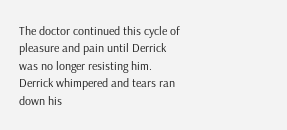The doctor continued this cycle of pleasure and pain until Derrick was no longer resisting him. Derrick whimpered and tears ran down his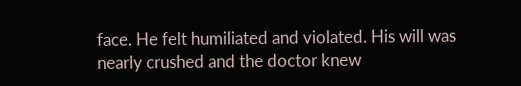face. He felt humiliated and violated. His will was nearly crushed and the doctor knew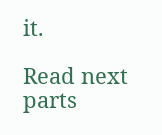it.

Read next parts